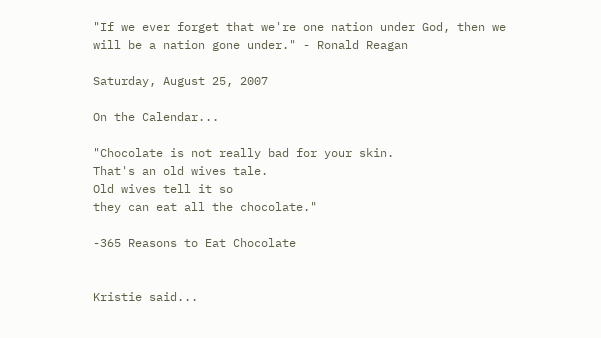"If we ever forget that we're one nation under God, then we will be a nation gone under." - Ronald Reagan

Saturday, August 25, 2007

On the Calendar...

"Chocolate is not really bad for your skin.
That's an old wives tale.
Old wives tell it so
they can eat all the chocolate."

-365 Reasons to Eat Chocolate


Kristie said...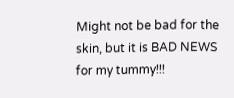Might not be bad for the skin, but it is BAD NEWS for my tummy!!!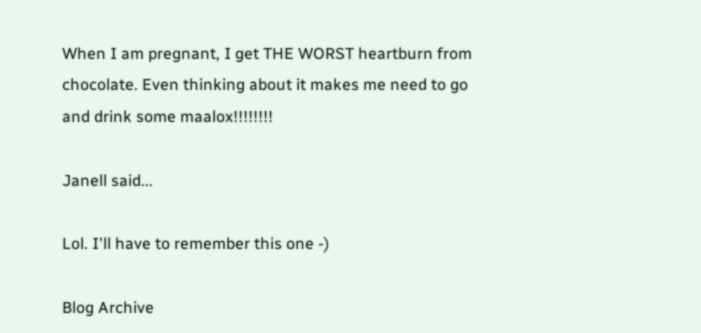When I am pregnant, I get THE WORST heartburn from chocolate. Even thinking about it makes me need to go and drink some maalox!!!!!!!!

Janell said...

Lol. I'll have to remember this one -)

Blog Archive